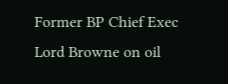Former BP Chief Exec Lord Browne on oil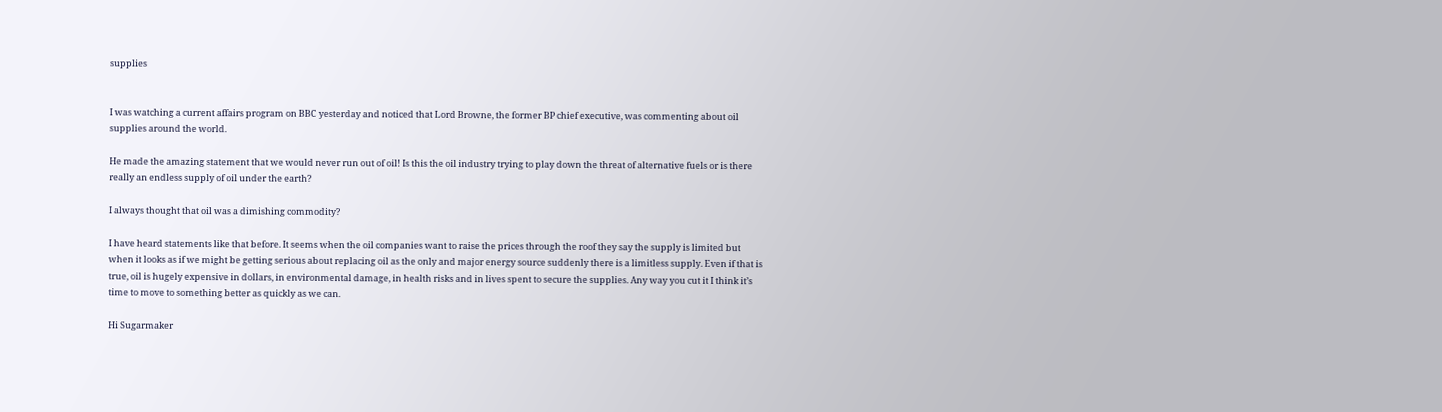supplies


I was watching a current affairs program on BBC yesterday and noticed that Lord Browne, the former BP chief executive, was commenting about oil supplies around the world.

He made the amazing statement that we would never run out of oil! Is this the oil industry trying to play down the threat of alternative fuels or is there really an endless supply of oil under the earth?

I always thought that oil was a dimishing commodity?

I have heard statements like that before. It seems when the oil companies want to raise the prices through the roof they say the supply is limited but when it looks as if we might be getting serious about replacing oil as the only and major energy source suddenly there is a limitless supply. Even if that is true, oil is hugely expensive in dollars, in environmental damage, in health risks and in lives spent to secure the supplies. Any way you cut it I think it’s time to move to something better as quickly as we can.

Hi Sugarmaker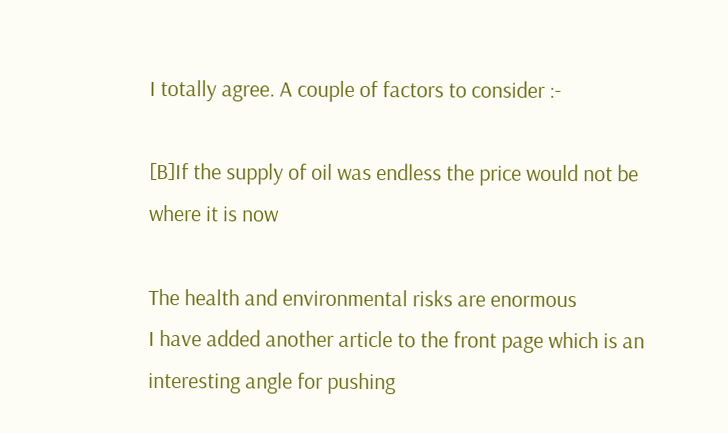I totally agree. A couple of factors to consider :-

[B]If the supply of oil was endless the price would not be where it is now

The health and environmental risks are enormous
I have added another article to the front page which is an interesting angle for pushing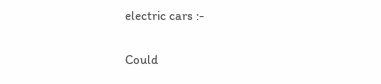electric cars :-

Could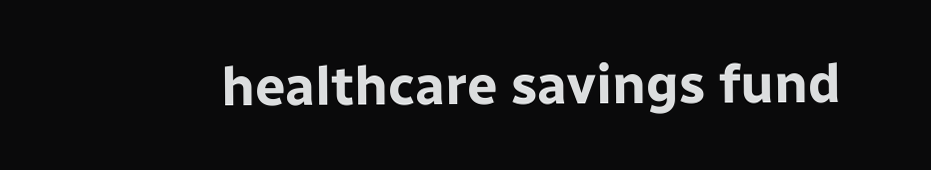healthcare savings fund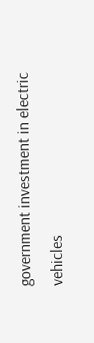government investment in electric vehicles